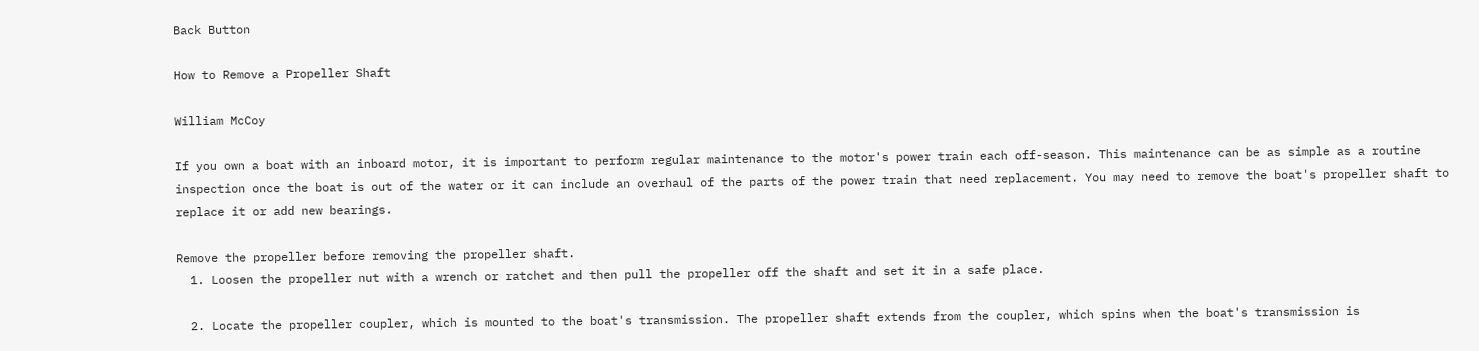Back Button

How to Remove a Propeller Shaft

William McCoy

If you own a boat with an inboard motor, it is important to perform regular maintenance to the motor's power train each off-season. This maintenance can be as simple as a routine inspection once the boat is out of the water or it can include an overhaul of the parts of the power train that need replacement. You may need to remove the boat's propeller shaft to replace it or add new bearings.

Remove the propeller before removing the propeller shaft.
  1. Loosen the propeller nut with a wrench or ratchet and then pull the propeller off the shaft and set it in a safe place.

  2. Locate the propeller coupler, which is mounted to the boat's transmission. The propeller shaft extends from the coupler, which spins when the boat's transmission is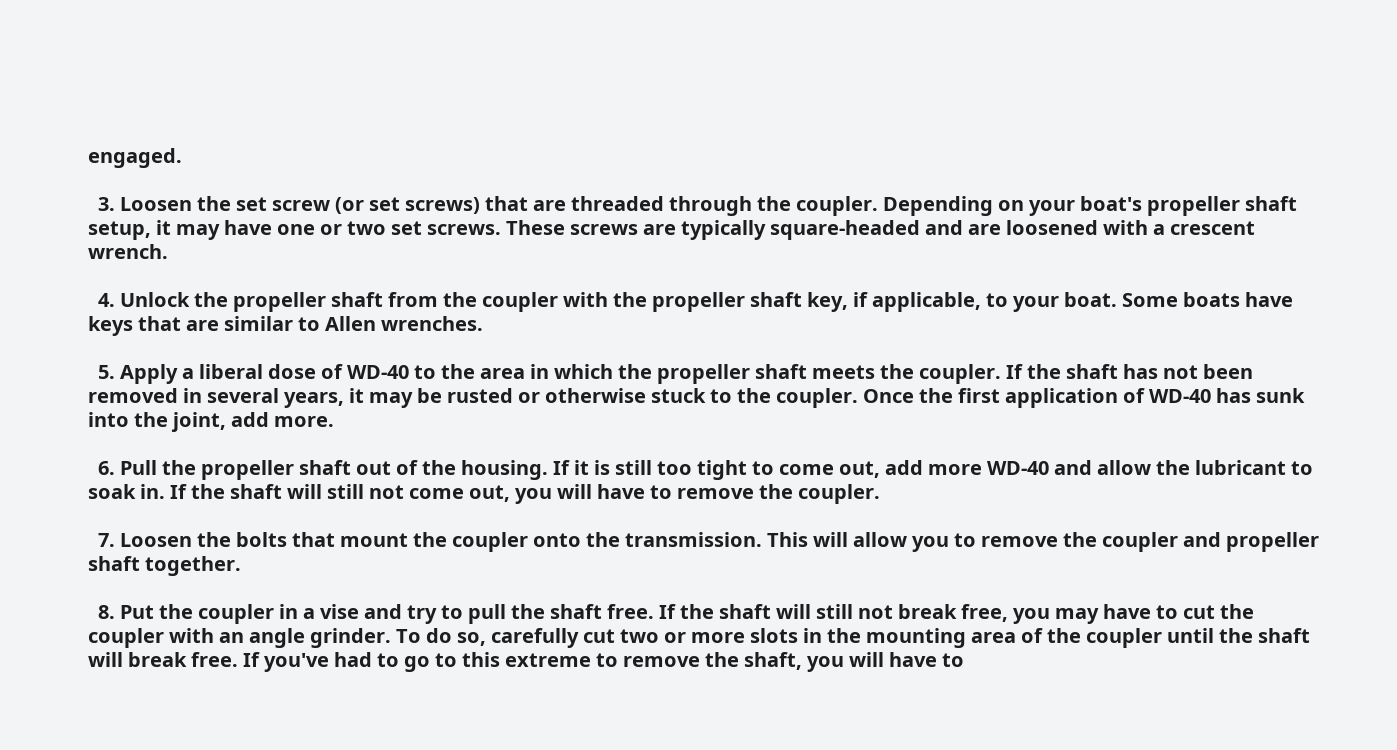engaged.

  3. Loosen the set screw (or set screws) that are threaded through the coupler. Depending on your boat's propeller shaft setup, it may have one or two set screws. These screws are typically square-headed and are loosened with a crescent wrench.

  4. Unlock the propeller shaft from the coupler with the propeller shaft key, if applicable, to your boat. Some boats have keys that are similar to Allen wrenches.

  5. Apply a liberal dose of WD-40 to the area in which the propeller shaft meets the coupler. If the shaft has not been removed in several years, it may be rusted or otherwise stuck to the coupler. Once the first application of WD-40 has sunk into the joint, add more.

  6. Pull the propeller shaft out of the housing. If it is still too tight to come out, add more WD-40 and allow the lubricant to soak in. If the shaft will still not come out, you will have to remove the coupler.

  7. Loosen the bolts that mount the coupler onto the transmission. This will allow you to remove the coupler and propeller shaft together.

  8. Put the coupler in a vise and try to pull the shaft free. If the shaft will still not break free, you may have to cut the coupler with an angle grinder. To do so, carefully cut two or more slots in the mounting area of the coupler until the shaft will break free. If you've had to go to this extreme to remove the shaft, you will have to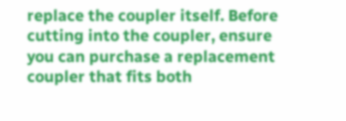replace the coupler itself. Before cutting into the coupler, ensure you can purchase a replacement coupler that fits both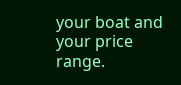your boat and your price range.